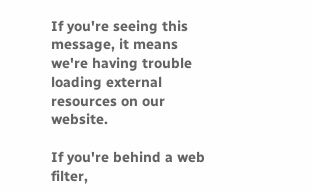If you're seeing this message, it means we're having trouble loading external resources on our website.

If you're behind a web filter,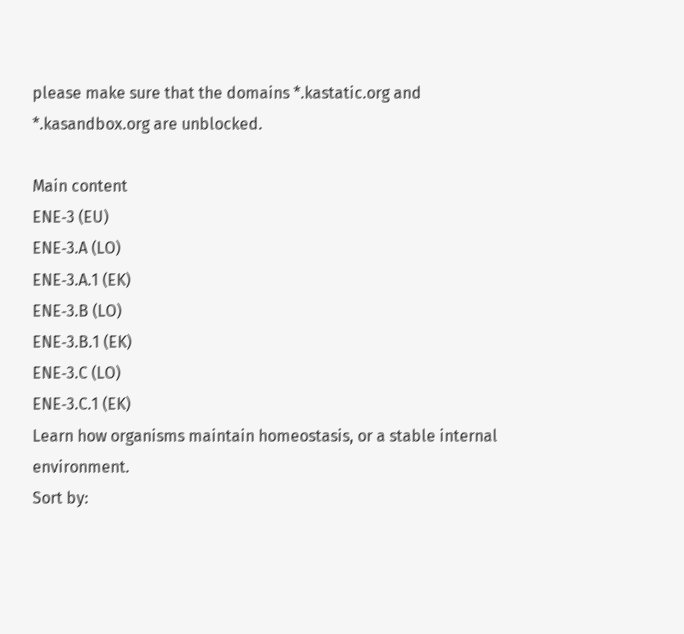please make sure that the domains *.kastatic.org and *.kasandbox.org are unblocked.

Main content
ENE‑3 (EU)
ENE‑3.A (LO)
ENE‑3.A.1 (EK)
ENE‑3.B (LO)
ENE‑3.B.1 (EK)
ENE‑3.C (LO)
ENE‑3.C.1 (EK)
Learn how organisms maintain homeostasis, or a stable internal environment.
Sort by: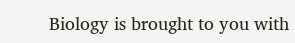Biology is brought to you with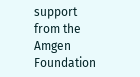support from the Amgen Foundation